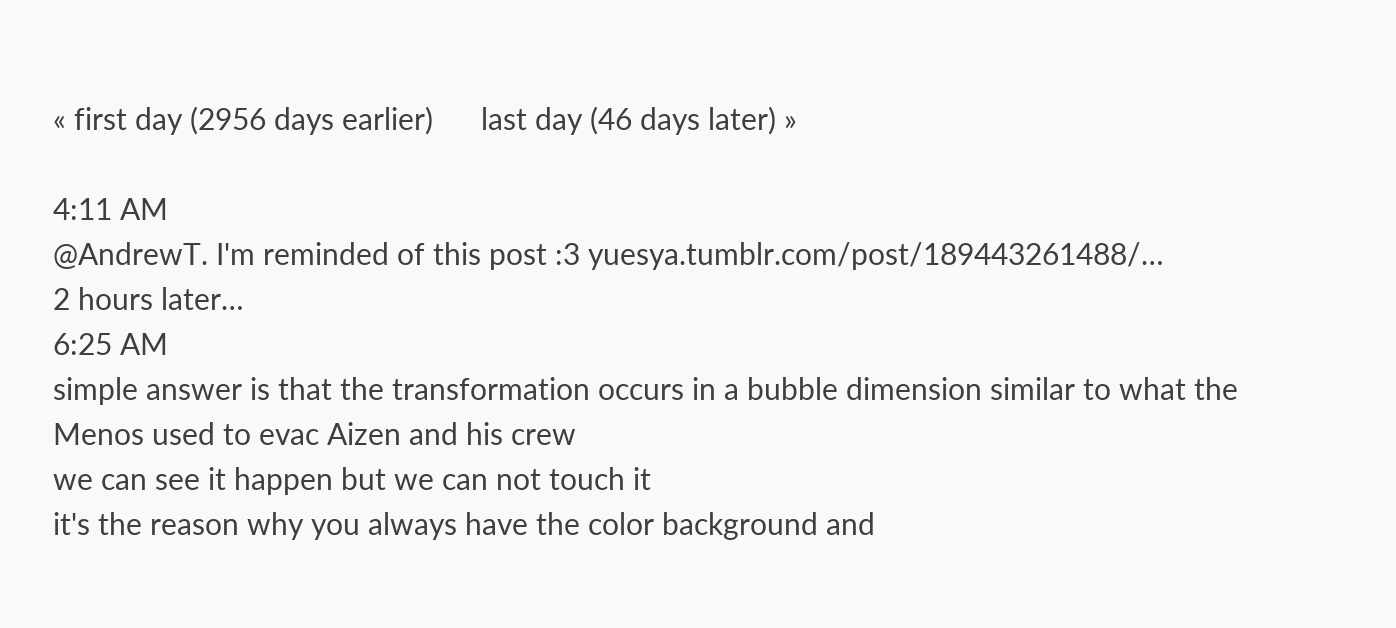« first day (2956 days earlier)      last day (46 days later) »

4:11 AM
@AndrewT. I'm reminded of this post :3 yuesya.tumblr.com/post/189443261488/…
2 hours later…
6:25 AM
simple answer is that the transformation occurs in a bubble dimension similar to what the Menos used to evac Aizen and his crew
we can see it happen but we can not touch it
it's the reason why you always have the color background and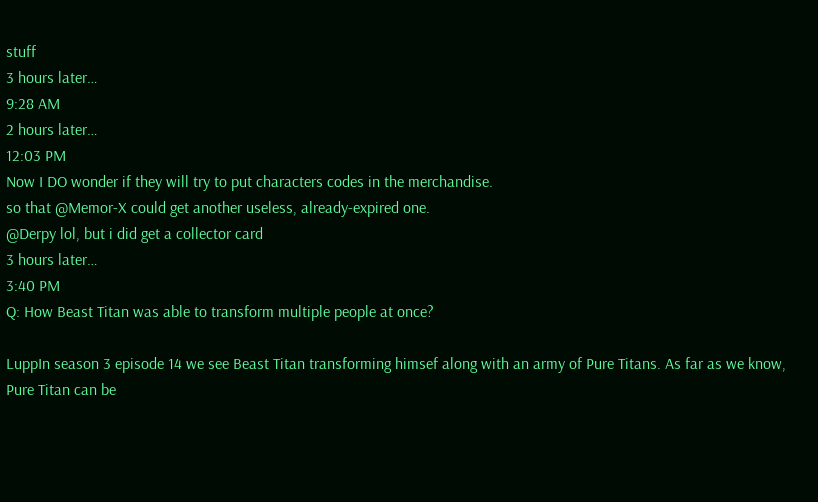stuff
3 hours later…
9:28 AM
2 hours later…
12:03 PM
Now I DO wonder if they will try to put characters codes in the merchandise.
so that @Memor-X could get another useless, already-expired one.
@Derpy lol, but i did get a collector card
3 hours later…
3:40 PM
Q: How Beast Titan was able to transform multiple people at once?

LuppIn season 3 episode 14 we see Beast Titan transforming himsef along with an army of Pure Titans. As far as we know, Pure Titan can be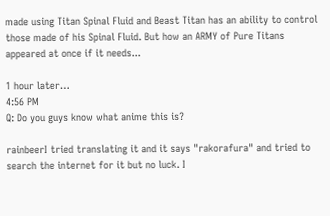made using Titan Spinal Fluid and Beast Titan has an ability to control those made of his Spinal Fluid. But how an ARMY of Pure Titans appeared at once if it needs...

1 hour later…
4:56 PM
Q: Do you guys know what anime this is?

rainbeerI tried translating it and it says "rakorafura" and tried to search the internet for it but no luck. I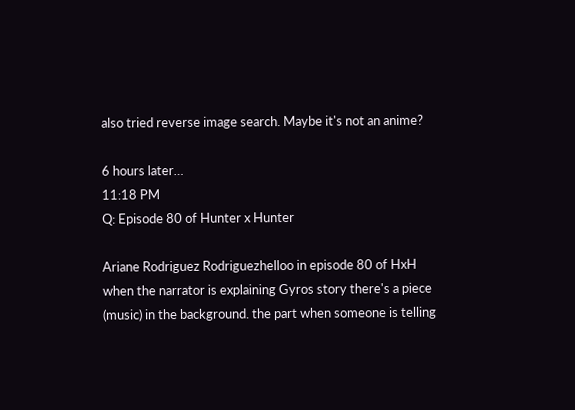also tried reverse image search. Maybe it's not an anime?

6 hours later…
11:18 PM
Q: Episode 80 of Hunter x Hunter

Ariane Rodriguez Rodriguezhelloo in episode 80 of HxH when the narrator is explaining Gyros story there's a piece (music) in the background. the part when someone is telling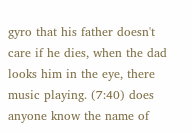gyro that his father doesn't care if he dies, when the dad looks him in the eye, there music playing. (7:40) does anyone know the name of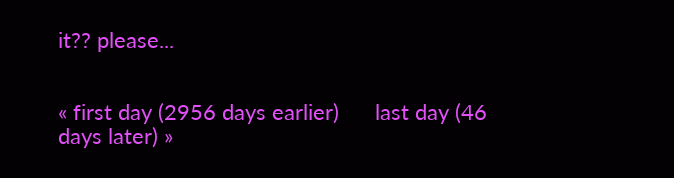it?? please...


« first day (2956 days earlier)      last day (46 days later) »